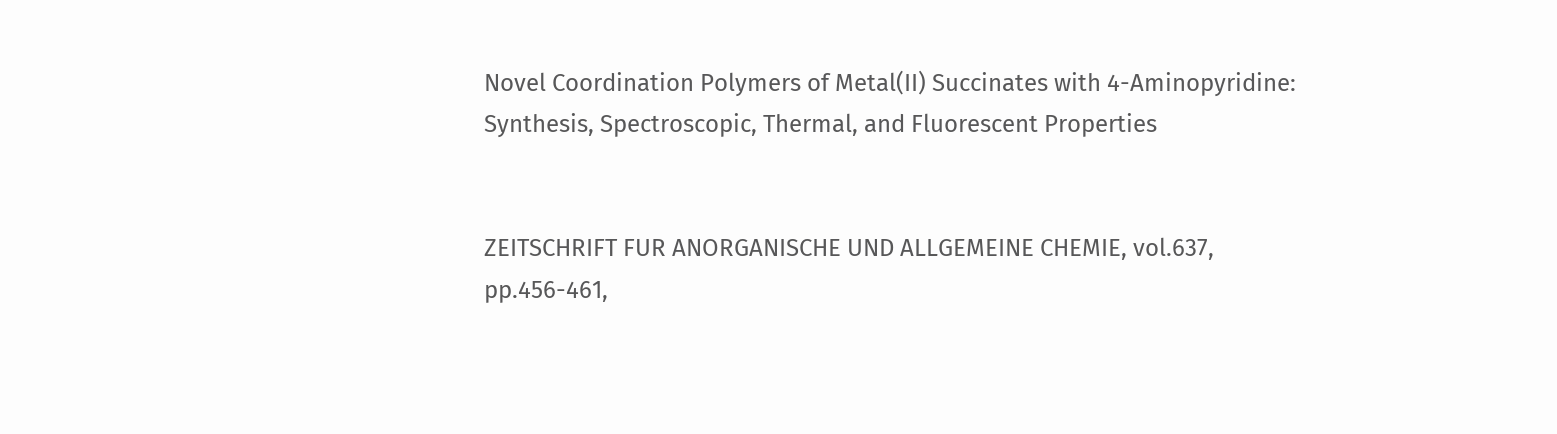Novel Coordination Polymers of Metal(II) Succinates with 4-Aminopyridine: Synthesis, Spectroscopic, Thermal, and Fluorescent Properties


ZEITSCHRIFT FUR ANORGANISCHE UND ALLGEMEINE CHEMIE, vol.637, pp.456-461,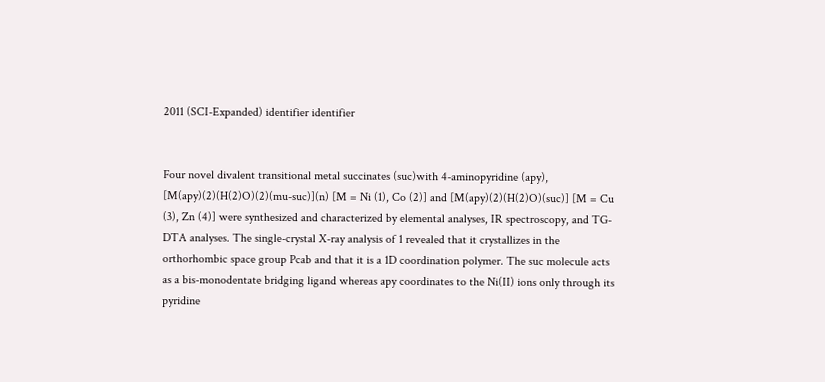2011 (SCI-Expanded) identifier identifier


Four novel divalent transitional metal succinates (suc)with 4-aminopyridine (apy), [M(apy)(2)(H(2)O)(2)(mu-suc)](n) [M = Ni (1), Co (2)] and [M(apy)(2)(H(2)O)(suc)] [M = Cu (3), Zn (4)] were synthesized and characterized by elemental analyses, IR spectroscopy, and TG-DTA analyses. The single-crystal X-ray analysis of 1 revealed that it crystallizes in the orthorhombic space group Pcab and that it is a 1D coordination polymer. The suc molecule acts as a bis-monodentate bridging ligand whereas apy coordinates to the Ni(II) ions only through its pyridine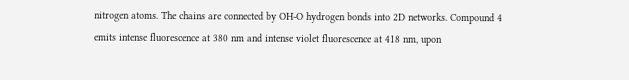nitrogen atoms. The chains are connected by OH-O hydrogen bonds into 2D networks. Compound 4 emits intense fluorescence at 380 nm and intense violet fluorescence at 418 nm, upon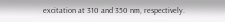excitation at 310 and 350 nm, respectively.